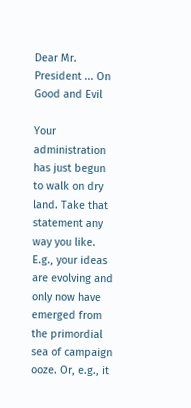Dear Mr. President ... On Good and Evil

Your administration has just begun to walk on dry land. Take that statement any way you like. E.g., your ideas are evolving and only now have emerged from the primordial sea of campaign ooze. Or, e.g., it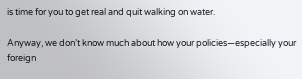is time for you to get real and quit walking on water.

Anyway, we don’t know much about how your policies—especially your foreign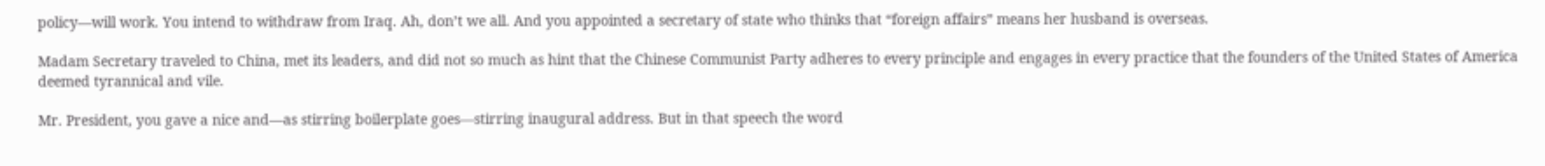policy—will work. You intend to withdraw from Iraq. Ah, don’t we all. And you appointed a secretary of state who thinks that “foreign affairs” means her husband is overseas.

Madam Secretary traveled to China, met its leaders, and did not so much as hint that the Chinese Communist Party adheres to every principle and engages in every practice that the founders of the United States of America deemed tyrannical and vile.

Mr. President, you gave a nice and—as stirring boilerplate goes—stirring inaugural address. But in that speech the word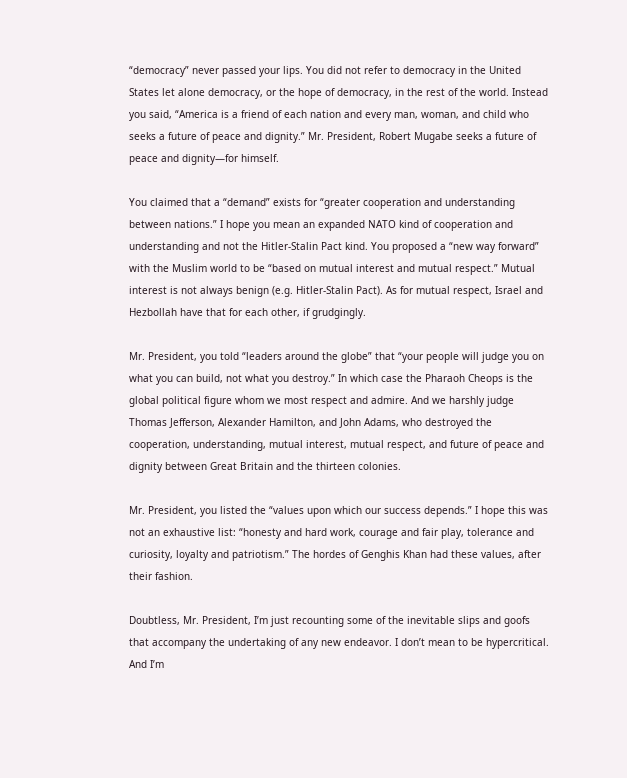“democracy” never passed your lips. You did not refer to democracy in the United States let alone democracy, or the hope of democracy, in the rest of the world. Instead you said, “America is a friend of each nation and every man, woman, and child who seeks a future of peace and dignity.” Mr. President, Robert Mugabe seeks a future of peace and dignity—for himself.

You claimed that a “demand” exists for “greater cooperation and understanding between nations.” I hope you mean an expanded NATO kind of cooperation and understanding and not the Hitler-Stalin Pact kind. You proposed a “new way forward” with the Muslim world to be “based on mutual interest and mutual respect.” Mutual interest is not always benign (e.g. Hitler-Stalin Pact). As for mutual respect, Israel and Hezbollah have that for each other, if grudgingly.

Mr. President, you told “leaders around the globe” that “your people will judge you on what you can build, not what you destroy.” In which case the Pharaoh Cheops is the global political figure whom we most respect and admire. And we harshly judge Thomas Jefferson, Alexander Hamilton, and John Adams, who destroyed the cooperation, understanding, mutual interest, mutual respect, and future of peace and dignity between Great Britain and the thirteen colonies.

Mr. President, you listed the “values upon which our success depends.” I hope this was not an exhaustive list: “honesty and hard work, courage and fair play, tolerance and curiosity, loyalty and patriotism.” The hordes of Genghis Khan had these values, after their fashion.

Doubtless, Mr. President, I’m just recounting some of the inevitable slips and goofs that accompany the undertaking of any new endeavor. I don’t mean to be hypercritical. And I’m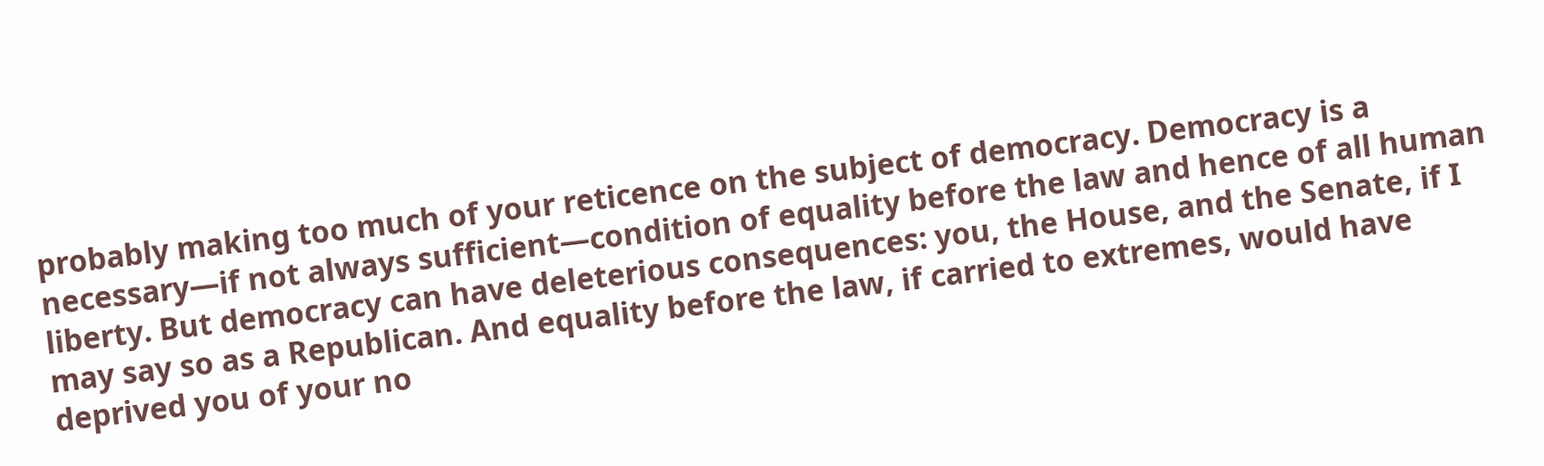probably making too much of your reticence on the subject of democracy. Democracy is a necessary—if not always sufficient—condition of equality before the law and hence of all human liberty. But democracy can have deleterious consequences: you, the House, and the Senate, if I may say so as a Republican. And equality before the law, if carried to extremes, would have deprived you of your no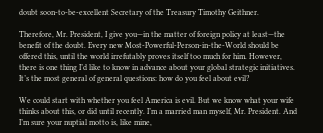doubt soon-to-be-excellent Secretary of the Treasury Timothy Geithner.

Therefore, Mr. President, I give you—in the matter of foreign policy at least—the benefit of the doubt. Every new Most-Powerful-Person-in-the-World should be offered this, until the world irrefutably proves itself too much for him. However, there is one thing I’d like to know in advance about your global strategic initiatives. It’s the most general of general questions: how do you feel about evil?

We could start with whether you feel America is evil. But we know what your wife thinks about this, or did until recently. I’m a married man myself, Mr. President. And I’m sure your nuptial motto is, like mine,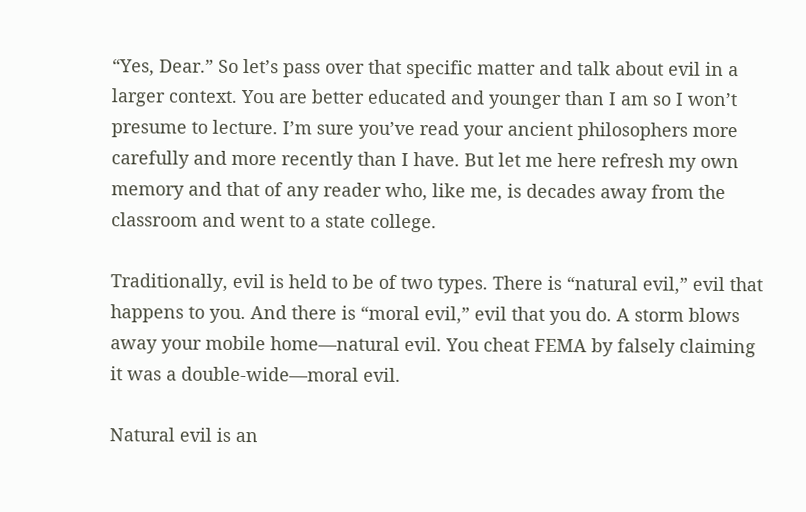“Yes, Dear.” So let’s pass over that specific matter and talk about evil in a larger context. You are better educated and younger than I am so I won’t presume to lecture. I’m sure you’ve read your ancient philosophers more carefully and more recently than I have. But let me here refresh my own memory and that of any reader who, like me, is decades away from the classroom and went to a state college.

Traditionally, evil is held to be of two types. There is “natural evil,” evil that happens to you. And there is “moral evil,” evil that you do. A storm blows away your mobile home—natural evil. You cheat FEMA by falsely claiming it was a double-wide—moral evil.

Natural evil is an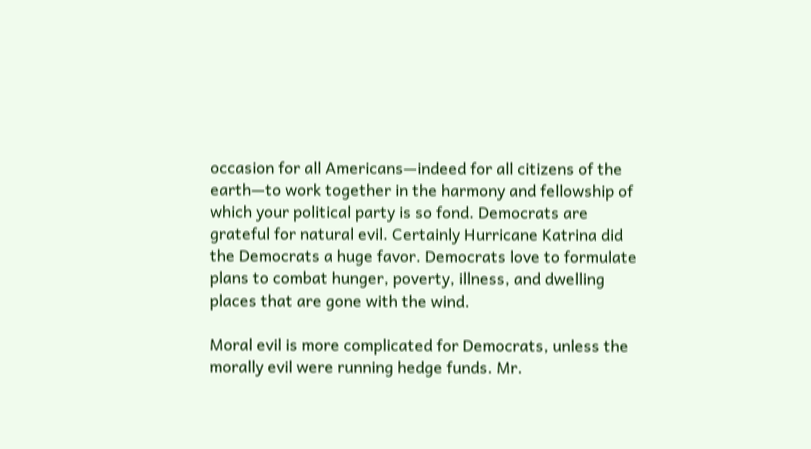occasion for all Americans—indeed for all citizens of the earth—to work together in the harmony and fellowship of which your political party is so fond. Democrats are grateful for natural evil. Certainly Hurricane Katrina did the Democrats a huge favor. Democrats love to formulate plans to combat hunger, poverty, illness, and dwelling places that are gone with the wind.

Moral evil is more complicated for Democrats, unless the morally evil were running hedge funds. Mr.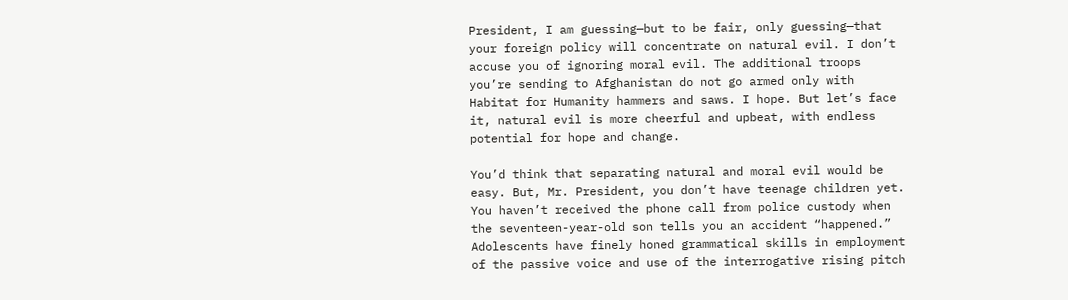President, I am guessing—but to be fair, only guessing—that your foreign policy will concentrate on natural evil. I don’t accuse you of ignoring moral evil. The additional troops you’re sending to Afghanistan do not go armed only with Habitat for Humanity hammers and saws. I hope. But let’s face it, natural evil is more cheerful and upbeat, with endless potential for hope and change.

You’d think that separating natural and moral evil would be easy. But, Mr. President, you don’t have teenage children yet. You haven’t received the phone call from police custody when the seventeen-year-old son tells you an accident “happened.” Adolescents have finely honed grammatical skills in employment of the passive voice and use of the interrogative rising pitch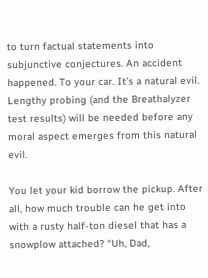to turn factual statements into subjunctive conjectures. An accident happened. To your car. It’s a natural evil. Lengthy probing (and the Breathalyzer test results) will be needed before any moral aspect emerges from this natural evil.

You let your kid borrow the pickup. After all, how much trouble can he get into with a rusty half-ton diesel that has a snowplow attached? “Uh, Dad,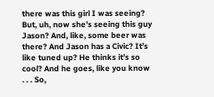there was this girl I was seeing? But, uh, now she’s seeing this guy Jason? And, like, some beer was there? And Jason has a Civic? It’s like tuned up? He thinks it’s so cool? And he goes, like you know . . . So,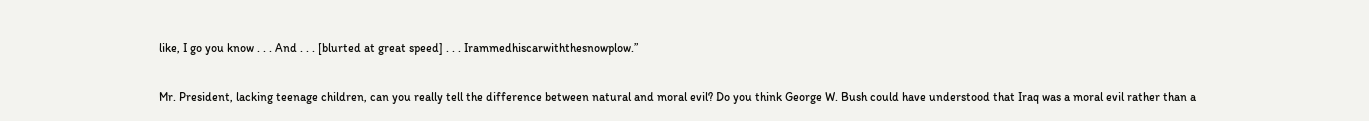like, I go you know . . . And . . . [blurted at great speed] . . . Irammedhiscarwiththesnowplow.”

Mr. President, lacking teenage children, can you really tell the difference between natural and moral evil? Do you think George W. Bush could have understood that Iraq was a moral evil rather than a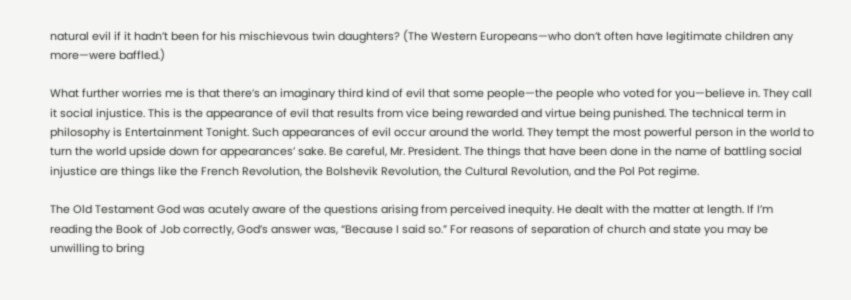natural evil if it hadn’t been for his mischievous twin daughters? (The Western Europeans—who don’t often have legitimate children any more—were baffled.)

What further worries me is that there’s an imaginary third kind of evil that some people—the people who voted for you—believe in. They call it social injustice. This is the appearance of evil that results from vice being rewarded and virtue being punished. The technical term in philosophy is Entertainment Tonight. Such appearances of evil occur around the world. They tempt the most powerful person in the world to turn the world upside down for appearances’ sake. Be careful, Mr. President. The things that have been done in the name of battling social injustice are things like the French Revolution, the Bolshevik Revolution, the Cultural Revolution, and the Pol Pot regime.

The Old Testament God was acutely aware of the questions arising from perceived inequity. He dealt with the matter at length. If I’m reading the Book of Job correctly, God’s answer was, “Because I said so.” For reasons of separation of church and state you may be unwilling to bring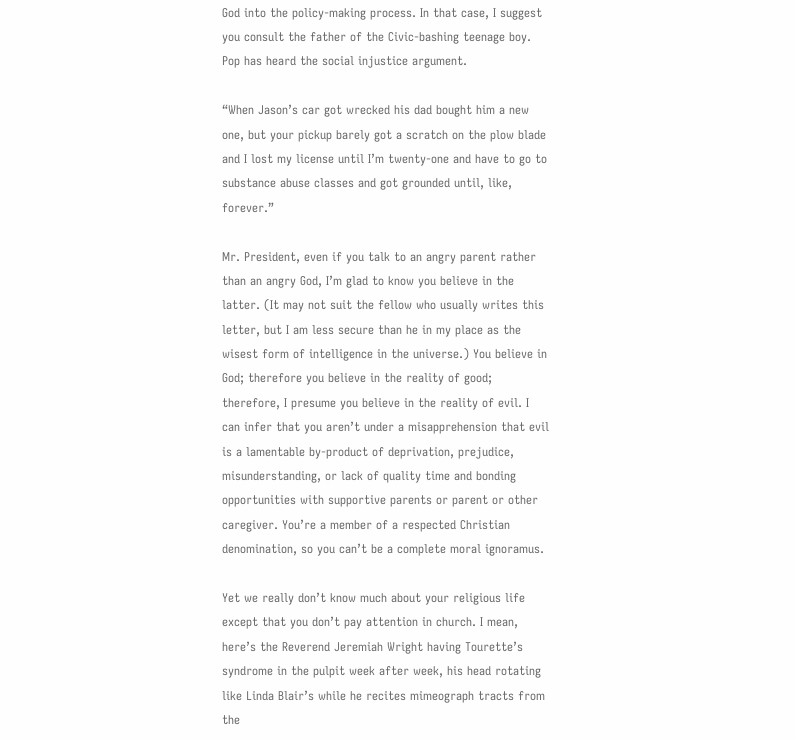God into the policy-making process. In that case, I suggest you consult the father of the Civic-bashing teenage boy. Pop has heard the social injustice argument.

“When Jason’s car got wrecked his dad bought him a new one, but your pickup barely got a scratch on the plow blade and I lost my license until I’m twenty-one and have to go to substance abuse classes and got grounded until, like, forever.”

Mr. President, even if you talk to an angry parent rather than an angry God, I’m glad to know you believe in the latter. (It may not suit the fellow who usually writes this letter, but I am less secure than he in my place as the wisest form of intelligence in the universe.) You believe in God; therefore you believe in the reality of good; therefore, I presume you believe in the reality of evil. I can infer that you aren’t under a misapprehension that evil is a lamentable by-product of deprivation, prejudice, misunderstanding, or lack of quality time and bonding opportunities with supportive parents or parent or other caregiver. You’re a member of a respected Christian denomination, so you can’t be a complete moral ignoramus.

Yet we really don’t know much about your religious life except that you don’t pay attention in church. I mean, here’s the Reverend Jeremiah Wright having Tourette’s syndrome in the pulpit week after week, his head rotating like Linda Blair’s while he recites mimeograph tracts from the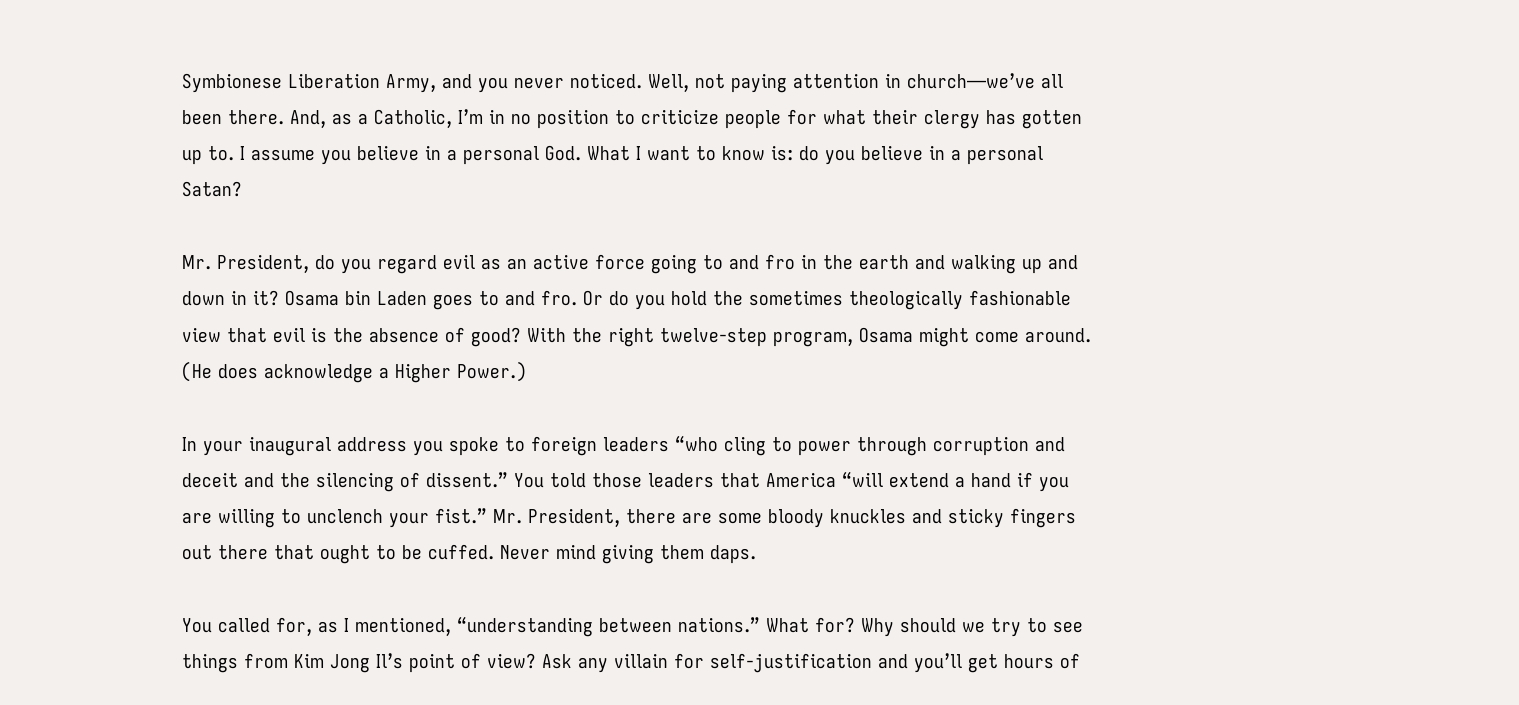Symbionese Liberation Army, and you never noticed. Well, not paying attention in church—we’ve all been there. And, as a Catholic, I’m in no position to criticize people for what their clergy has gotten up to. I assume you believe in a personal God. What I want to know is: do you believe in a personal Satan?

Mr. President, do you regard evil as an active force going to and fro in the earth and walking up and down in it? Osama bin Laden goes to and fro. Or do you hold the sometimes theologically fashionable view that evil is the absence of good? With the right twelve-step program, Osama might come around. (He does acknowledge a Higher Power.)

In your inaugural address you spoke to foreign leaders “who cling to power through corruption and deceit and the silencing of dissent.” You told those leaders that America “will extend a hand if you are willing to unclench your fist.” Mr. President, there are some bloody knuckles and sticky fingers out there that ought to be cuffed. Never mind giving them daps.

You called for, as I mentioned, “understanding between nations.” What for? Why should we try to see things from Kim Jong Il’s point of view? Ask any villain for self-justification and you’ll get hours of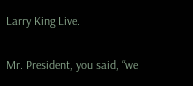Larry King Live.

Mr. President, you said, “we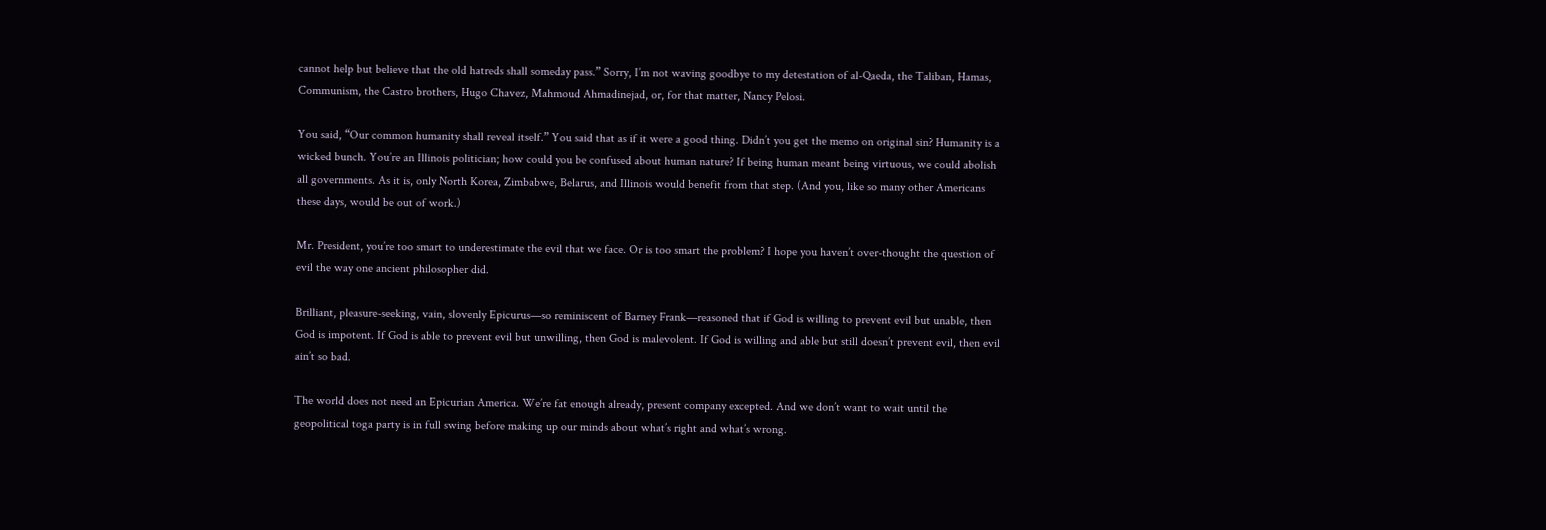cannot help but believe that the old hatreds shall someday pass.” Sorry, I’m not waving goodbye to my detestation of al-Qaeda, the Taliban, Hamas, Communism, the Castro brothers, Hugo Chavez, Mahmoud Ahmadinejad, or, for that matter, Nancy Pelosi.

You said, “Our common humanity shall reveal itself.” You said that as if it were a good thing. Didn’t you get the memo on original sin? Humanity is a wicked bunch. You’re an Illinois politician; how could you be confused about human nature? If being human meant being virtuous, we could abolish all governments. As it is, only North Korea, Zimbabwe, Belarus, and Illinois would benefit from that step. (And you, like so many other Americans these days, would be out of work.)

Mr. President, you’re too smart to underestimate the evil that we face. Or is too smart the problem? I hope you haven’t over-thought the question of evil the way one ancient philosopher did.

Brilliant, pleasure-seeking, vain, slovenly Epicurus—so reminiscent of Barney Frank—reasoned that if God is willing to prevent evil but unable, then God is impotent. If God is able to prevent evil but unwilling, then God is malevolent. If God is willing and able but still doesn’t prevent evil, then evil ain’t so bad.

The world does not need an Epicurian America. We’re fat enough already, present company excepted. And we don’t want to wait until the geopolitical toga party is in full swing before making up our minds about what’s right and what’s wrong.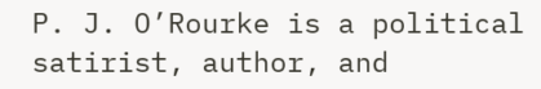P. J. O’Rourke is a political satirist, author, and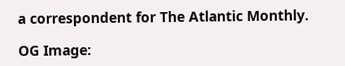a correspondent for The Atlantic Monthly.

OG Image: